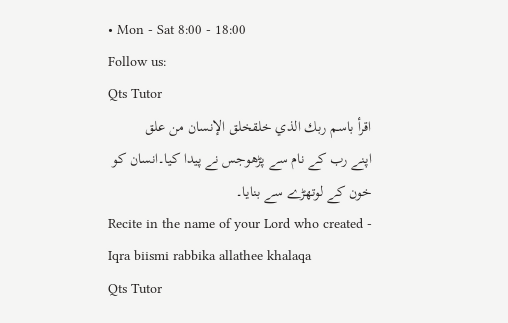• Mon - Sat 8:00 - 18:00
Follow us:
Qts Tutor
اقرأ باسم ربك الذي خلقخلق الإنسان من علق
اپنے رب کے نام سے پڑھوجس نے پیدا کیا۔انسان کو خون کے لوتھڑے سے بنایا۔
Recite in the name of your Lord who created -
Iqra biismi rabbika allathee khalaqa
Qts Tutor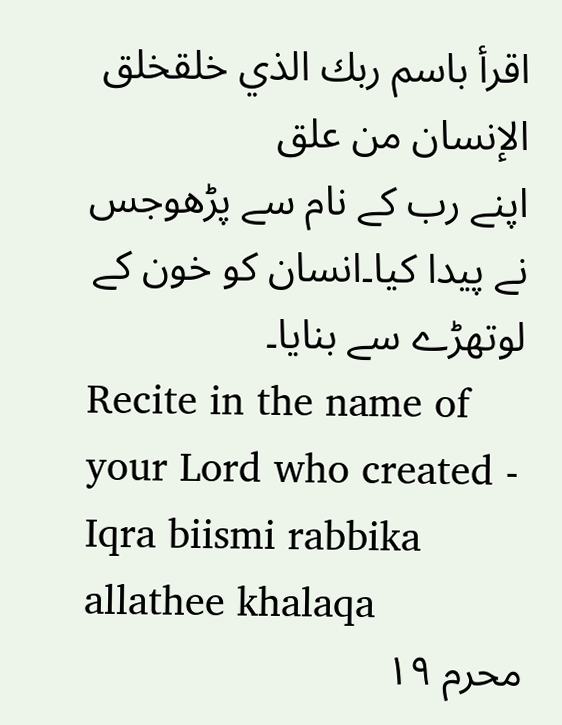اقرأ باسم ربك الذي خلقخلق الإنسان من علق
اپنے رب کے نام سے پڑھوجس نے پیدا کیا۔انسان کو خون کے لوتھڑے سے بنایا۔
Recite in the name of your Lord who created -
Iqra biismi rabbika allathee khalaqa
محرم ١٩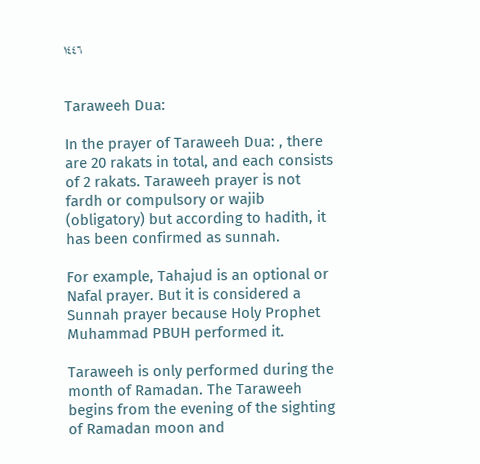١٤٤٦


Taraweeh Dua:

In the prayer of Taraweeh Dua: , there are 20 rakats in total, and each consists of 2 rakats. Taraweeh prayer is not fardh or compulsory or wajib (obligatory) but according to hadith, it has been confirmed as sunnah.

For example, Tahajud is an optional or Nafal prayer. But it is considered a Sunnah prayer because Holy Prophet Muhammad PBUH performed it.

Taraweeh is only performed during the month of Ramadan. The Taraweeh begins from the evening of the sighting of Ramadan moon and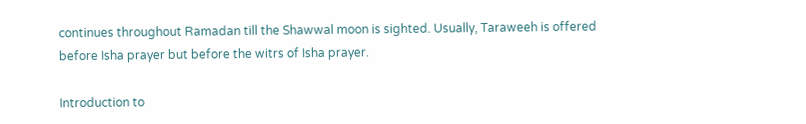continues throughout Ramadan till the Shawwal moon is sighted. Usually, Taraweeh is offered before Isha prayer but before the witrs of Isha prayer.

Introduction to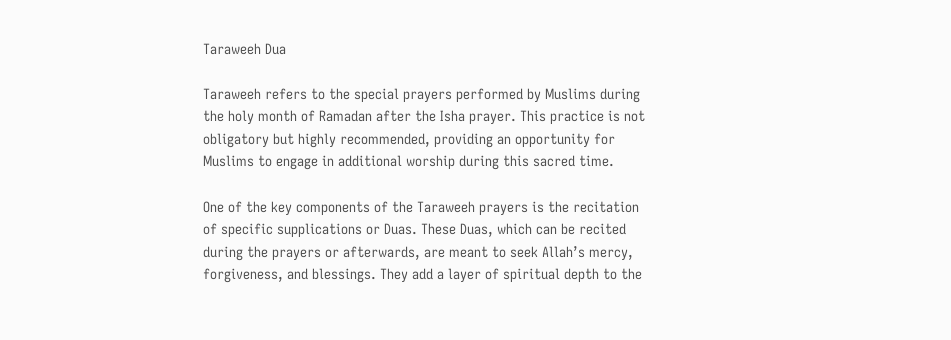Taraweeh Dua

Taraweeh refers to the special prayers performed by Muslims during the holy month of Ramadan after the Isha prayer. This practice is not obligatory but highly recommended, providing an opportunity for Muslims to engage in additional worship during this sacred time.

One of the key components of the Taraweeh prayers is the recitation of specific supplications or Duas. These Duas, which can be recited during the prayers or afterwards, are meant to seek Allah’s mercy, forgiveness, and blessings. They add a layer of spiritual depth to the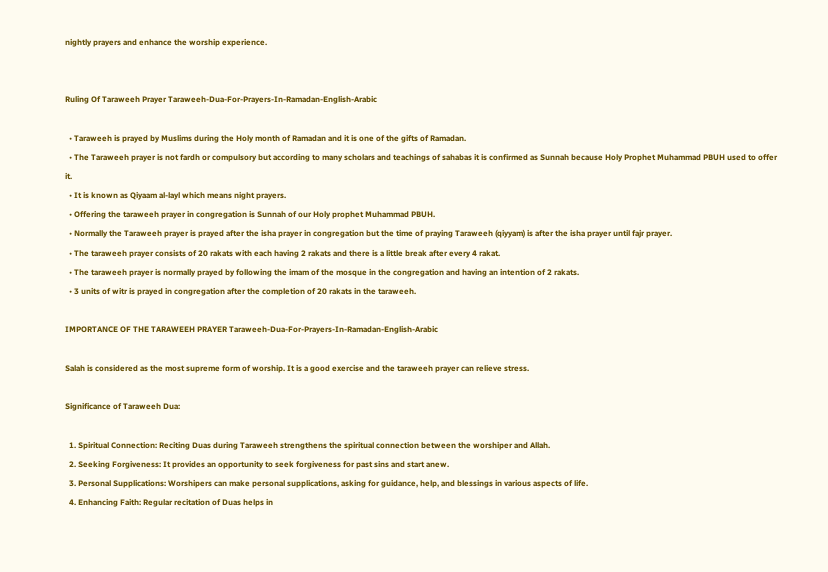nightly prayers and enhance the worship experience.


Ruling Of Taraweeh Prayer Taraweeh-Dua-For-Prayers-In-Ramadan-English-Arabic

  • Taraweeh is prayed by Muslims during the Holy month of Ramadan and it is one of the gifts of Ramadan.
  • The Taraweeh prayer is not fardh or compulsory but according to many scholars and teachings of sahabas it is confirmed as Sunnah because Holy Prophet Muhammad PBUH used to offer it.
  • It is known as Qiyaam al-layl which means night prayers.
  • Offering the taraweeh prayer in congregation is Sunnah of our Holy prophet Muhammad PBUH.
  • Normally the Taraweeh prayer is prayed after the isha prayer in congregation but the time of praying Taraweeh (qiyyam) is after the isha prayer until fajr prayer.
  • The taraweeh prayer consists of 20 rakats with each having 2 rakats and there is a little break after every 4 rakat.
  • The taraweeh prayer is normally prayed by following the imam of the mosque in the congregation and having an intention of 2 rakats.
  • 3 units of witr is prayed in congregation after the completion of 20 rakats in the taraweeh.

IMPORTANCE OF THE TARAWEEH PRAYER Taraweeh-Dua-For-Prayers-In-Ramadan-English-Arabic

Salah is considered as the most supreme form of worship. It is a good exercise and the taraweeh prayer can relieve stress.

Significance of Taraweeh Dua:

  1. Spiritual Connection: Reciting Duas during Taraweeh strengthens the spiritual connection between the worshiper and Allah.
  2. Seeking Forgiveness: It provides an opportunity to seek forgiveness for past sins and start anew.
  3. Personal Supplications: Worshipers can make personal supplications, asking for guidance, help, and blessings in various aspects of life.
  4. Enhancing Faith: Regular recitation of Duas helps in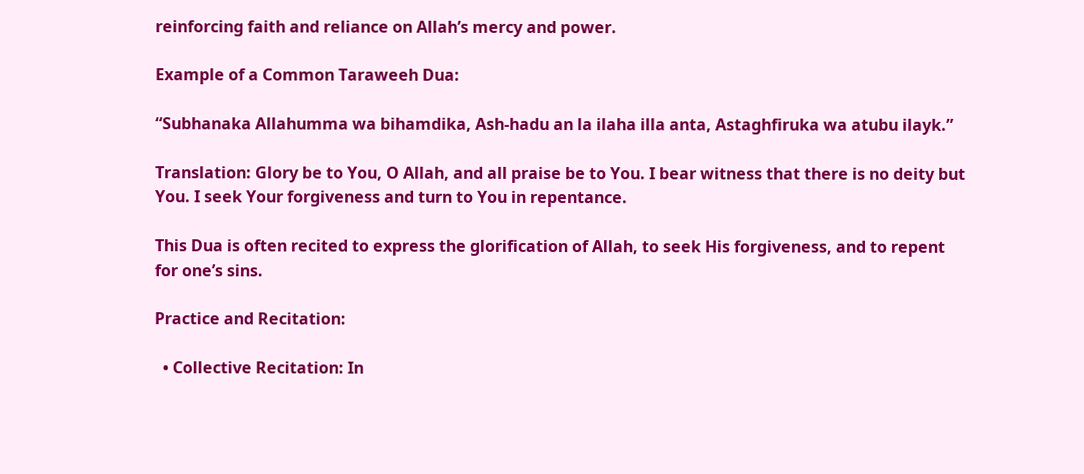reinforcing faith and reliance on Allah’s mercy and power.

Example of a Common Taraweeh Dua:

“Subhanaka Allahumma wa bihamdika, Ash-hadu an la ilaha illa anta, Astaghfiruka wa atubu ilayk.”

Translation: Glory be to You, O Allah, and all praise be to You. I bear witness that there is no deity but You. I seek Your forgiveness and turn to You in repentance.

This Dua is often recited to express the glorification of Allah, to seek His forgiveness, and to repent for one’s sins.

Practice and Recitation:

  • Collective Recitation: In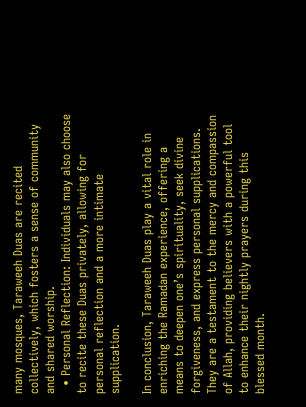many mosques, Taraweeh Duas are recited collectively, which fosters a sense of community and shared worship.
  • Personal Reflection: Individuals may also choose to recite these Duas privately, allowing for personal reflection and a more intimate supplication.

In conclusion, Taraweeh Duas play a vital role in enriching the Ramadan experience, offering a means to deepen one’s spirituality, seek divine forgiveness, and express personal supplications. They are a testament to the mercy and compassion of Allah, providing believers with a powerful tool to enhance their nightly prayers during this blessed month.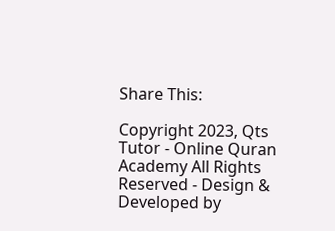Share This:

Copyright 2023, Qts Tutor - Online Quran Academy All Rights Reserved - Design & Developed by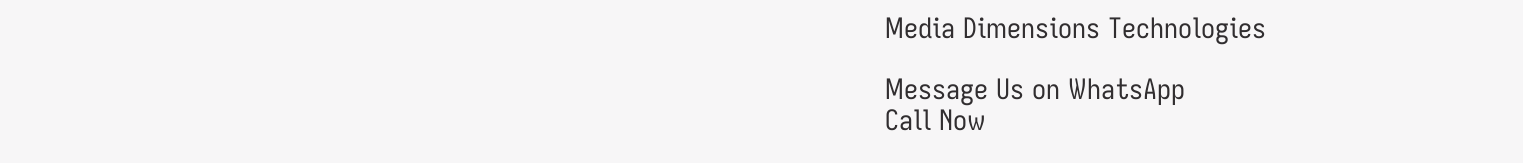Media Dimensions Technologies

Message Us on WhatsApp
Call Now